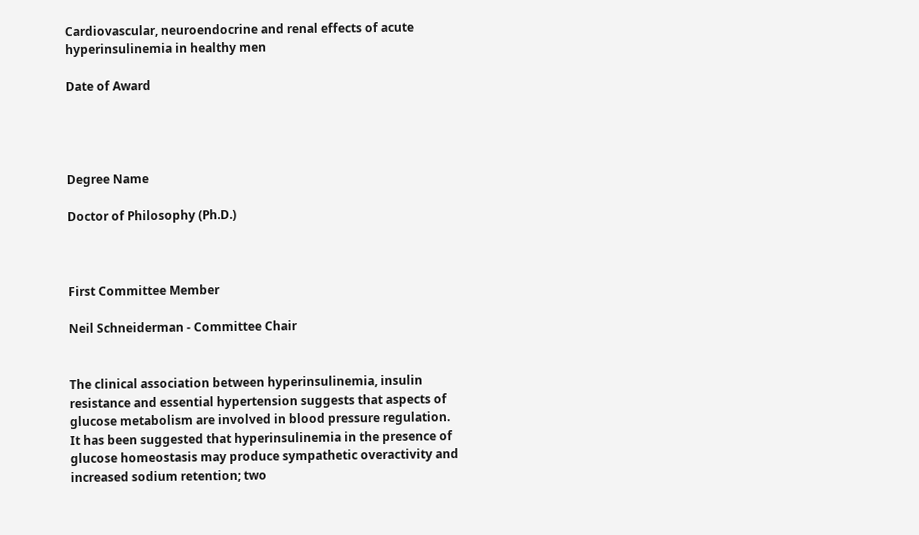Cardiovascular, neuroendocrine and renal effects of acute hyperinsulinemia in healthy men

Date of Award




Degree Name

Doctor of Philosophy (Ph.D.)



First Committee Member

Neil Schneiderman - Committee Chair


The clinical association between hyperinsulinemia, insulin resistance and essential hypertension suggests that aspects of glucose metabolism are involved in blood pressure regulation. It has been suggested that hyperinsulinemia in the presence of glucose homeostasis may produce sympathetic overactivity and increased sodium retention; two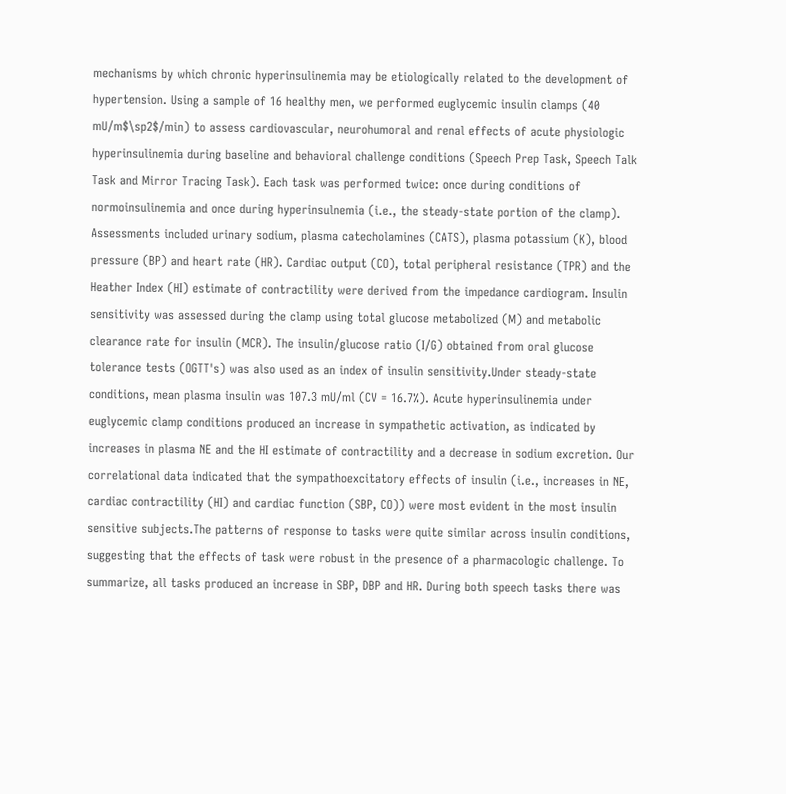mechanisms by which chronic hyperinsulinemia may be etiologically related to the development of hypertension. Using a sample of 16 healthy men, we performed euglycemic insulin clamps (40 mU/m$\sp2$/min) to assess cardiovascular, neurohumoral and renal effects of acute physiologic hyperinsulinemia during baseline and behavioral challenge conditions (Speech Prep Task, Speech Talk Task and Mirror Tracing Task). Each task was performed twice: once during conditions of normoinsulinemia and once during hyperinsulnemia (i.e., the steady-state portion of the clamp). Assessments included urinary sodium, plasma catecholamines (CATS), plasma potassium (K), blood pressure (BP) and heart rate (HR). Cardiac output (CO), total peripheral resistance (TPR) and the Heather Index (HI) estimate of contractility were derived from the impedance cardiogram. Insulin sensitivity was assessed during the clamp using total glucose metabolized (M) and metabolic clearance rate for insulin (MCR). The insulin/glucose ratio (I/G) obtained from oral glucose tolerance tests (OGTT's) was also used as an index of insulin sensitivity.Under steady-state conditions, mean plasma insulin was 107.3 mU/ml (CV = 16.7%). Acute hyperinsulinemia under euglycemic clamp conditions produced an increase in sympathetic activation, as indicated by increases in plasma NE and the HI estimate of contractility and a decrease in sodium excretion. Our correlational data indicated that the sympathoexcitatory effects of insulin (i.e., increases in NE, cardiac contractility (HI) and cardiac function (SBP, CO)) were most evident in the most insulin sensitive subjects.The patterns of response to tasks were quite similar across insulin conditions, suggesting that the effects of task were robust in the presence of a pharmacologic challenge. To summarize, all tasks produced an increase in SBP, DBP and HR. During both speech tasks there was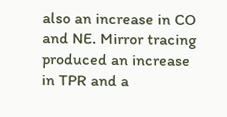also an increase in CO and NE. Mirror tracing produced an increase in TPR and a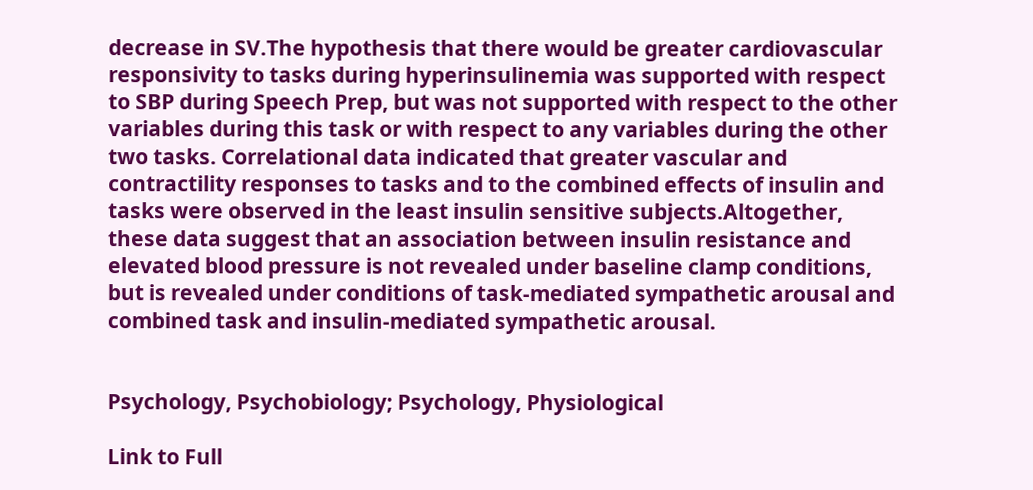decrease in SV.The hypothesis that there would be greater cardiovascular responsivity to tasks during hyperinsulinemia was supported with respect to SBP during Speech Prep, but was not supported with respect to the other variables during this task or with respect to any variables during the other two tasks. Correlational data indicated that greater vascular and contractility responses to tasks and to the combined effects of insulin and tasks were observed in the least insulin sensitive subjects.Altogether, these data suggest that an association between insulin resistance and elevated blood pressure is not revealed under baseline clamp conditions, but is revealed under conditions of task-mediated sympathetic arousal and combined task and insulin-mediated sympathetic arousal.


Psychology, Psychobiology; Psychology, Physiological

Link to Full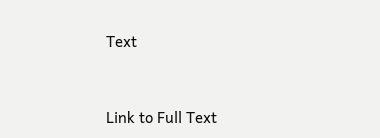Text


Link to Full Text